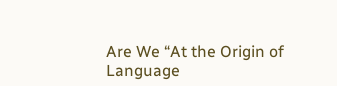Are We “At the Origin of Language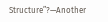Structure”?—Another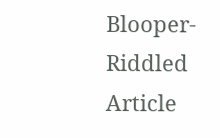Blooper-Riddled Article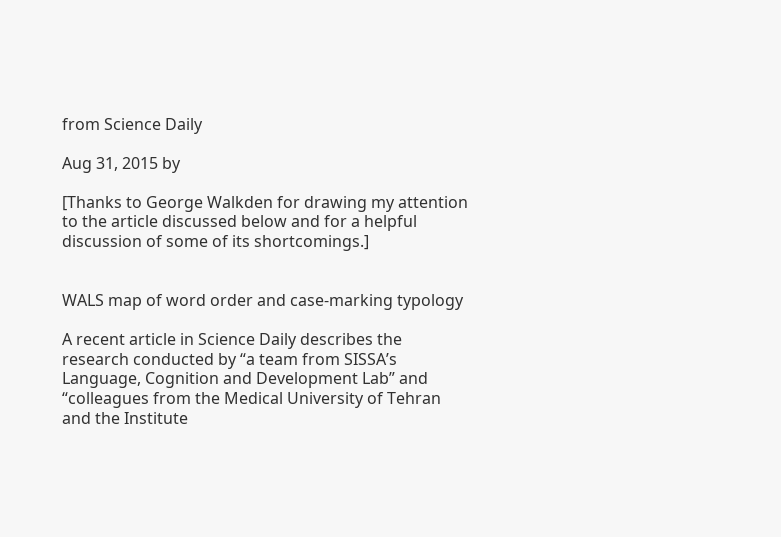from Science Daily

Aug 31, 2015 by

[Thanks to George Walkden for drawing my attention to the article discussed below and for a helpful discussion of some of its shortcomings.]


WALS map of word order and case-marking typology

A recent article in Science Daily describes the research conducted by “a team from SISSA’s Language, Cognition and Development Lab” and “colleagues from the Medical University of Tehran and the Institute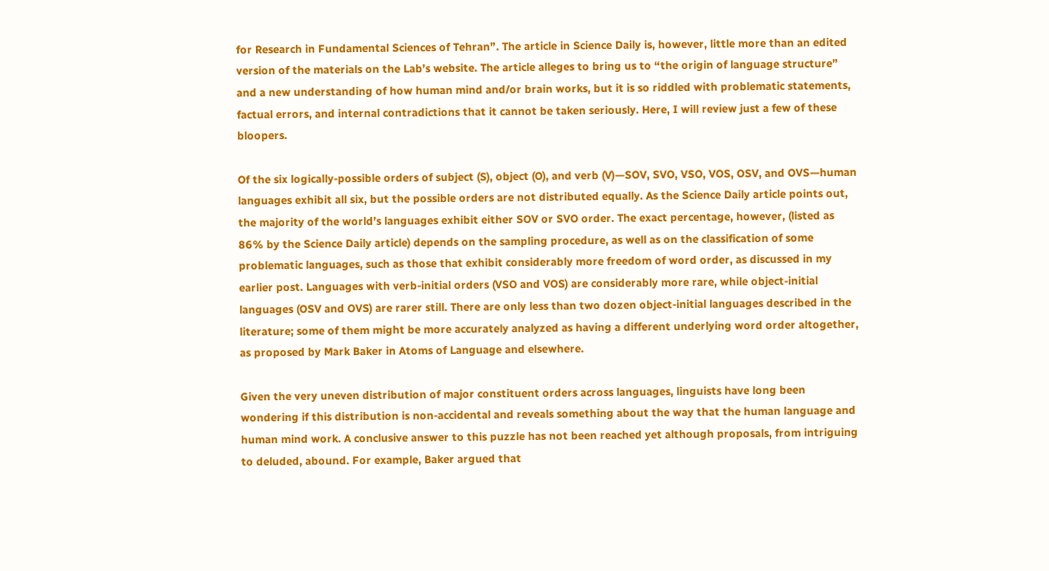for Research in Fundamental Sciences of Tehran”. The article in Science Daily is, however, little more than an edited version of the materials on the Lab’s website. The article alleges to bring us to “the origin of language structure” and a new understanding of how human mind and/or brain works, but it is so riddled with problematic statements, factual errors, and internal contradictions that it cannot be taken seriously. Here, I will review just a few of these bloopers.

Of the six logically-possible orders of subject (S), object (O), and verb (V)—SOV, SVO, VSO, VOS, OSV, and OVS—human languages exhibit all six, but the possible orders are not distributed equally. As the Science Daily article points out, the majority of the world’s languages exhibit either SOV or SVO order. The exact percentage, however, (listed as 86% by the Science Daily article) depends on the sampling procedure, as well as on the classification of some problematic languages, such as those that exhibit considerably more freedom of word order, as discussed in my earlier post. Languages with verb-initial orders (VSO and VOS) are considerably more rare, while object-initial languages (OSV and OVS) are rarer still. There are only less than two dozen object-initial languages described in the literature; some of them might be more accurately analyzed as having a different underlying word order altogether, as proposed by Mark Baker in Atoms of Language and elsewhere.

Given the very uneven distribution of major constituent orders across languages, linguists have long been wondering if this distribution is non-accidental and reveals something about the way that the human language and human mind work. A conclusive answer to this puzzle has not been reached yet although proposals, from intriguing to deluded, abound. For example, Baker argued that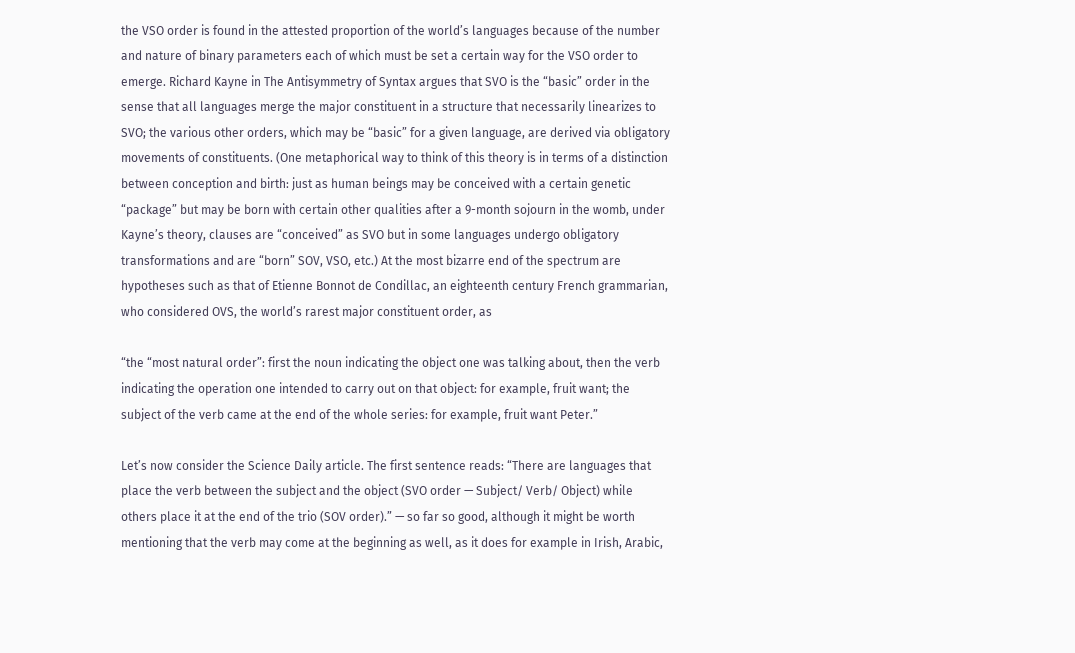the VSO order is found in the attested proportion of the world’s languages because of the number and nature of binary parameters each of which must be set a certain way for the VSO order to emerge. Richard Kayne in The Antisymmetry of Syntax argues that SVO is the “basic” order in the sense that all languages merge the major constituent in a structure that necessarily linearizes to SVO; the various other orders, which may be “basic” for a given language, are derived via obligatory movements of constituents. (One metaphorical way to think of this theory is in terms of a distinction between conception and birth: just as human beings may be conceived with a certain genetic “package” but may be born with certain other qualities after a 9-month sojourn in the womb, under Kayne’s theory, clauses are “conceived” as SVO but in some languages undergo obligatory transformations and are “born” SOV, VSO, etc.) At the most bizarre end of the spectrum are hypotheses such as that of Etienne Bonnot de Condillac, an eighteenth century French grammarian, who considered OVS, the world’s rarest major constituent order, as

“the “most natural order”: first the noun indicating the object one was talking about, then the verb indicating the operation one intended to carry out on that object: for example, fruit want; the subject of the verb came at the end of the whole series: for example, fruit want Peter.”

Let’s now consider the Science Daily article. The first sentence reads: “There are languages that place the verb between the subject and the object (SVO order — Subject/ Verb/ Object) while others place it at the end of the trio (SOV order).” — so far so good, although it might be worth mentioning that the verb may come at the beginning as well, as it does for example in Irish, Arabic,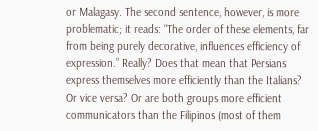or Malagasy. The second sentence, however, is more problematic; it reads: “The order of these elements, far from being purely decorative, influences efficiency of expression.” Really? Does that mean that Persians express themselves more efficiently than the Italians? Or vice versa? Or are both groups more efficient communicators than the Filipinos (most of them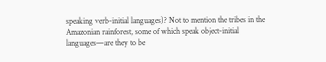speaking verb-initial languages)? Not to mention the tribes in the Amazonian rainforest, some of which speak object-initial languages—are they to be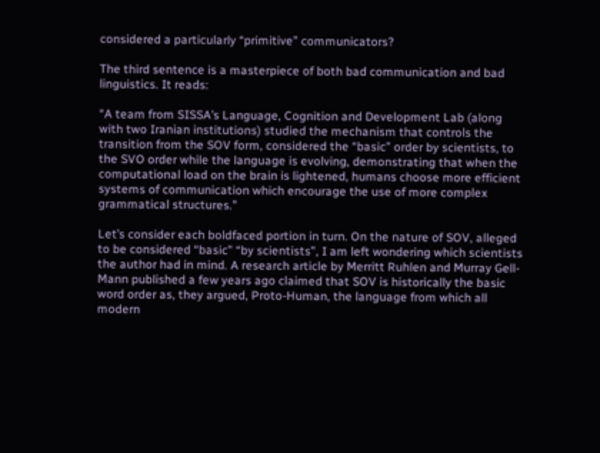considered a particularly “primitive” communicators?

The third sentence is a masterpiece of both bad communication and bad linguistics. It reads:

“A team from SISSA’s Language, Cognition and Development Lab (along with two Iranian institutions) studied the mechanism that controls the transition from the SOV form, considered the “basic” order by scientists, to the SVO order while the language is evolving, demonstrating that when the computational load on the brain is lightened, humans choose more efficient systems of communication which encourage the use of more complex grammatical structures.”

Let’s consider each boldfaced portion in turn. On the nature of SOV, alleged to be considered “basic” “by scientists”, I am left wondering which scientists the author had in mind. A research article by Merritt Ruhlen and Murray Gell-Mann published a few years ago claimed that SOV is historically the basic word order as, they argued, Proto-Human, the language from which all modern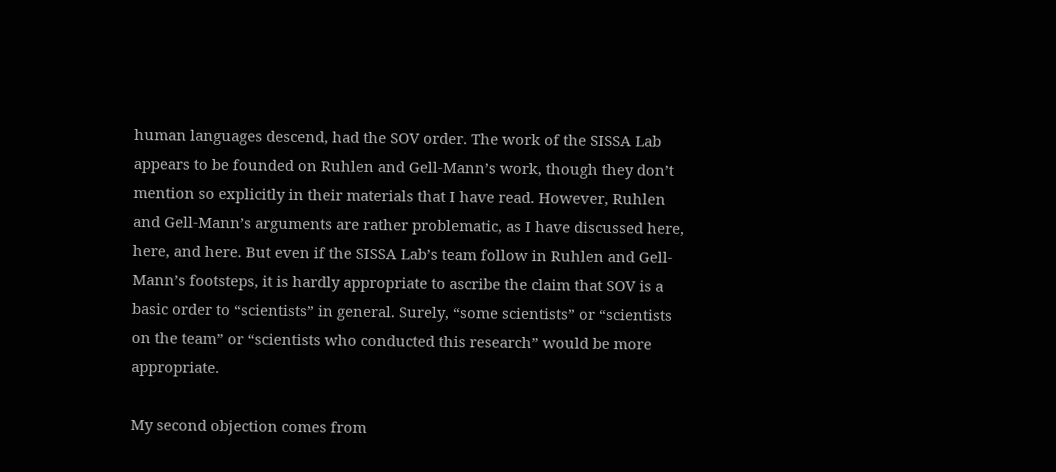human languages descend, had the SOV order. The work of the SISSA Lab appears to be founded on Ruhlen and Gell-Mann’s work, though they don’t mention so explicitly in their materials that I have read. However, Ruhlen and Gell-Mann’s arguments are rather problematic, as I have discussed here, here, and here. But even if the SISSA Lab’s team follow in Ruhlen and Gell-Mann’s footsteps, it is hardly appropriate to ascribe the claim that SOV is a basic order to “scientists” in general. Surely, “some scientists” or “scientists on the team” or “scientists who conducted this research” would be more appropriate.

My second objection comes from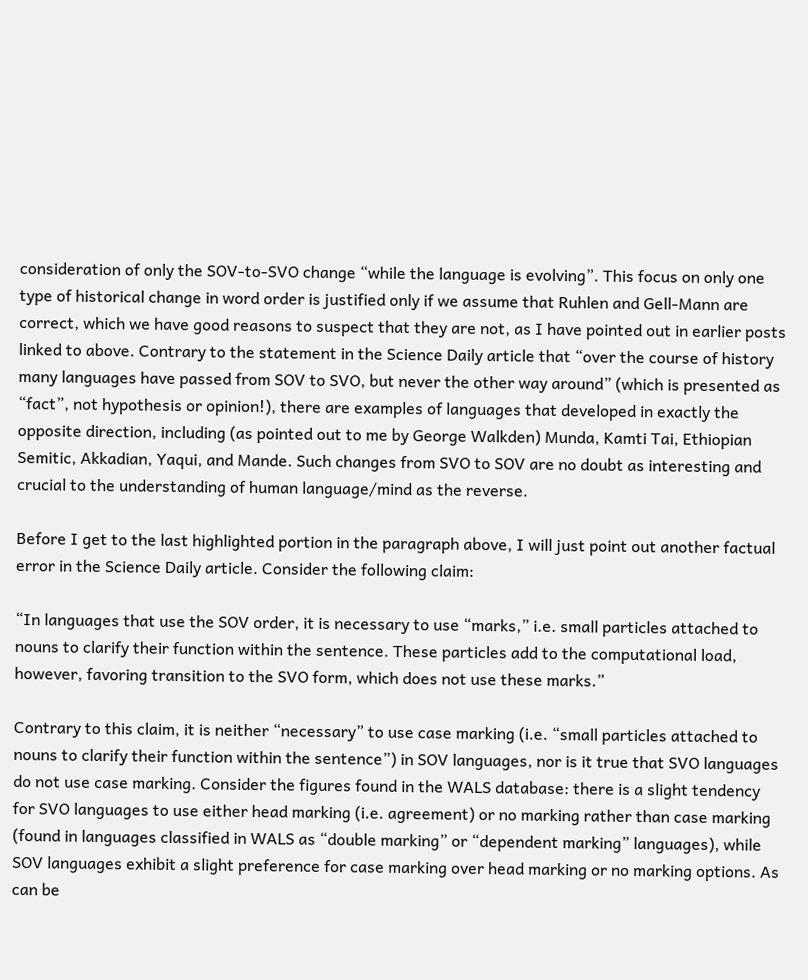consideration of only the SOV-to-SVO change “while the language is evolving”. This focus on only one type of historical change in word order is justified only if we assume that Ruhlen and Gell-Mann are correct, which we have good reasons to suspect that they are not, as I have pointed out in earlier posts linked to above. Contrary to the statement in the Science Daily article that “over the course of history many languages have passed from SOV to SVO, but never the other way around” (which is presented as “fact”, not hypothesis or opinion!), there are examples of languages that developed in exactly the opposite direction, including (as pointed out to me by George Walkden) Munda, Kamti Tai, Ethiopian Semitic, Akkadian, Yaqui, and Mande. Such changes from SVO to SOV are no doubt as interesting and crucial to the understanding of human language/mind as the reverse.

Before I get to the last highlighted portion in the paragraph above, I will just point out another factual error in the Science Daily article. Consider the following claim:

“In languages that use the SOV order, it is necessary to use “marks,” i.e. small particles attached to nouns to clarify their function within the sentence. These particles add to the computational load, however, favoring transition to the SVO form, which does not use these marks.”

Contrary to this claim, it is neither “necessary” to use case marking (i.e. “small particles attached to nouns to clarify their function within the sentence”) in SOV languages, nor is it true that SVO languages do not use case marking. Consider the figures found in the WALS database: there is a slight tendency for SVO languages to use either head marking (i.e. agreement) or no marking rather than case marking (found in languages classified in WALS as “double marking” or “dependent marking” languages), while SOV languages exhibit a slight preference for case marking over head marking or no marking options. As can be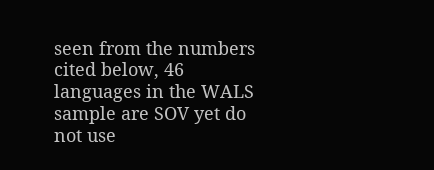seen from the numbers cited below, 46 languages in the WALS sample are SOV yet do not use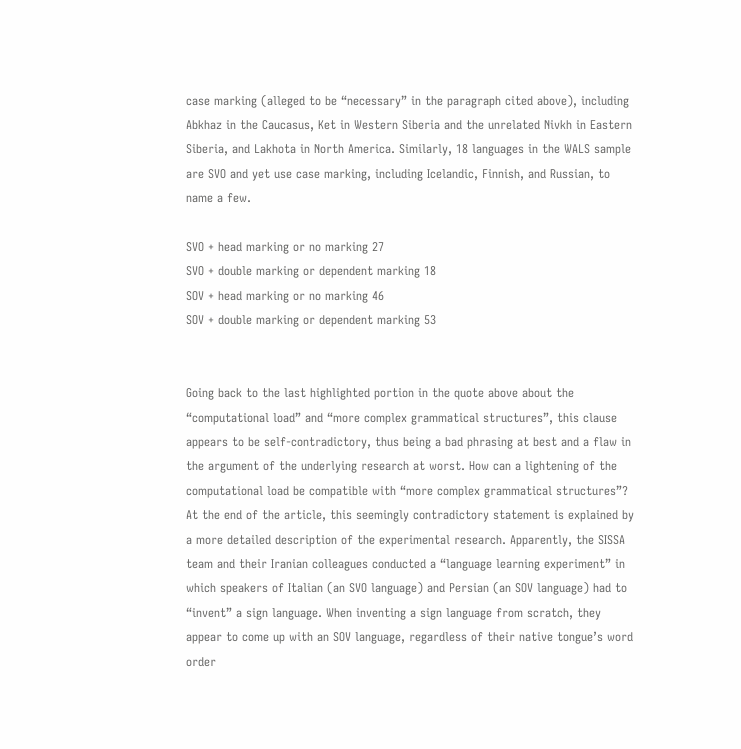case marking (alleged to be “necessary” in the paragraph cited above), including Abkhaz in the Caucasus, Ket in Western Siberia and the unrelated Nivkh in Eastern Siberia, and Lakhota in North America. Similarly, 18 languages in the WALS sample are SVO and yet use case marking, including Icelandic, Finnish, and Russian, to name a few.

SVO + head marking or no marking 27
SVO + double marking or dependent marking 18
SOV + head marking or no marking 46
SOV + double marking or dependent marking 53


Going back to the last highlighted portion in the quote above about the “computational load” and “more complex grammatical structures”, this clause appears to be self-contradictory, thus being a bad phrasing at best and a flaw in the argument of the underlying research at worst. How can a lightening of the computational load be compatible with “more complex grammatical structures”? At the end of the article, this seemingly contradictory statement is explained by a more detailed description of the experimental research. Apparently, the SISSA team and their Iranian colleagues conducted a “language learning experiment” in which speakers of Italian (an SVO language) and Persian (an SOV language) had to “invent” a sign language. When inventing a sign language from scratch, they appear to come up with an SOV language, regardless of their native tongue’s word order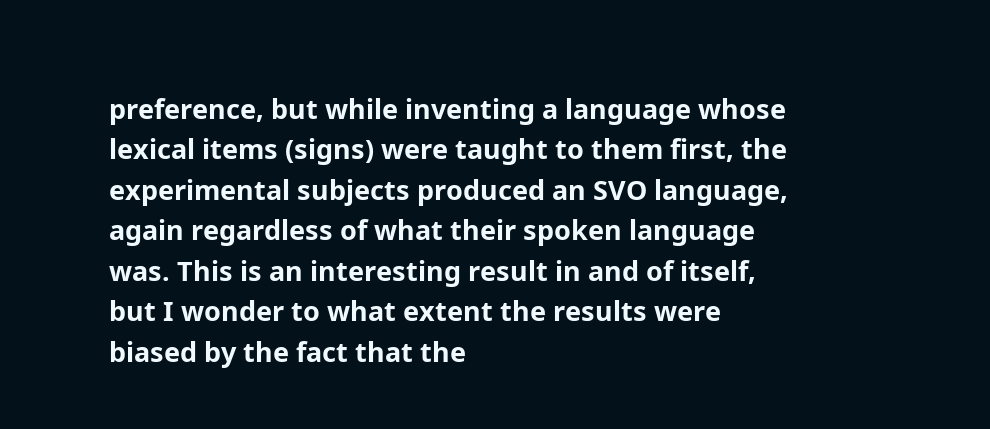preference, but while inventing a language whose lexical items (signs) were taught to them first, the experimental subjects produced an SVO language, again regardless of what their spoken language was. This is an interesting result in and of itself, but I wonder to what extent the results were biased by the fact that the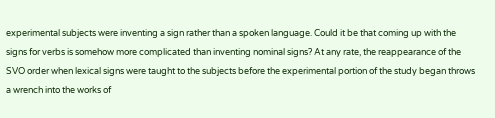experimental subjects were inventing a sign rather than a spoken language. Could it be that coming up with the signs for verbs is somehow more complicated than inventing nominal signs? At any rate, the reappearance of the SVO order when lexical signs were taught to the subjects before the experimental portion of the study began throws a wrench into the works of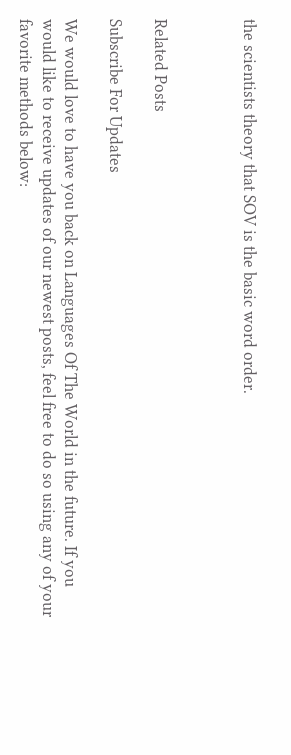the scientists theory that SOV is the basic word order.



Related Posts

Subscribe For Updates

We would love to have you back on Languages Of The World in the future. If you would like to receive updates of our newest posts, feel free to do so using any of your favorite methods below: